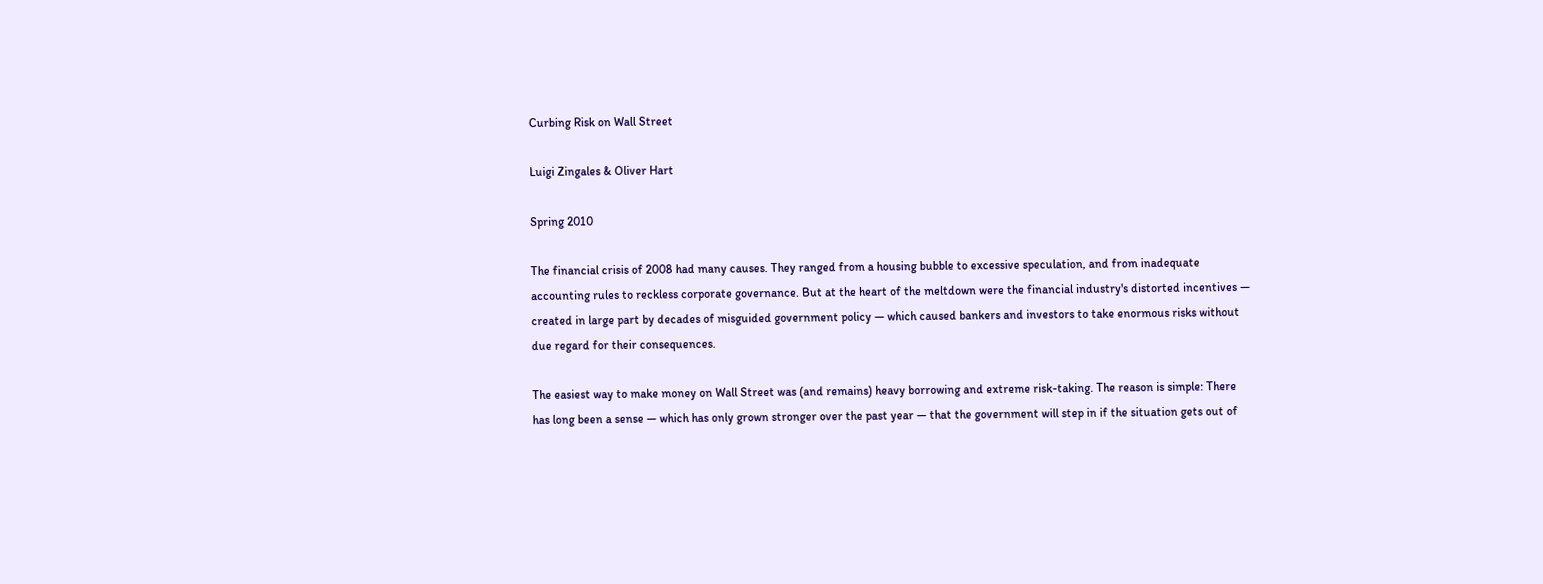Curbing Risk on Wall Street

Luigi Zingales & Oliver Hart

Spring 2010

The financial crisis of 2008 had many causes. They ranged from a housing bubble to excessive speculation, and from inadequate accounting rules to reckless corporate governance. But at the heart of the meltdown were the financial industry's distorted incentives — created in large part by decades of misguided government policy — which caused bankers and investors to take enormous risks without due regard for their consequences.

The easiest way to make money on Wall Street was (and remains) heavy borrowing and extreme risk-taking. The reason is simple: There has long been a sense — which has only grown stronger over the past year — that the government will step in if the situation gets out of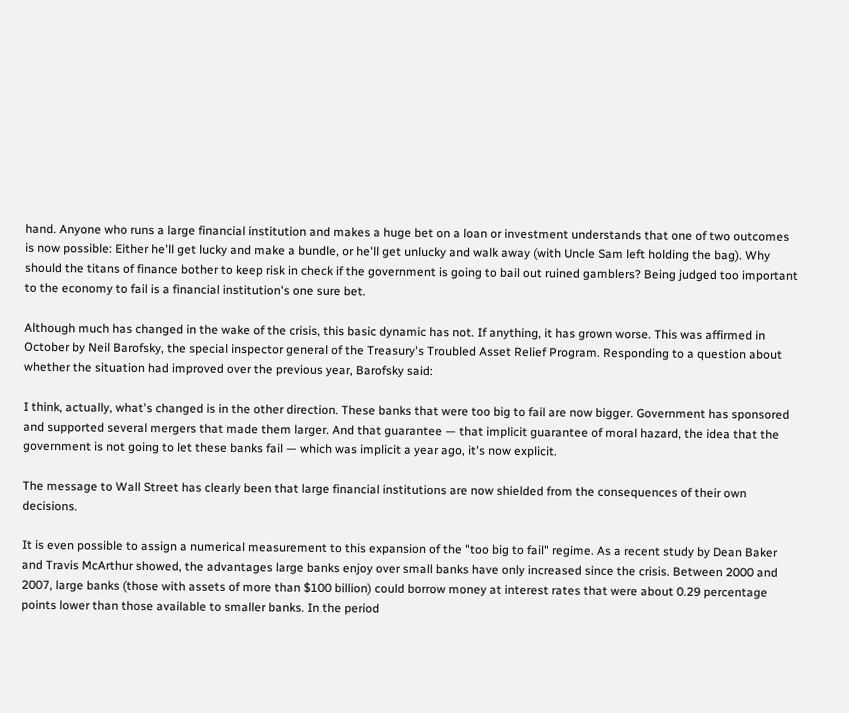hand. Anyone who runs a large financial institution and makes a huge bet on a loan or investment understands that one of two outcomes is now possible: Either he'll get lucky and make a bundle, or he'll get unlucky and walk away (with Uncle Sam left holding the bag). Why should the titans of finance bother to keep risk in check if the government is going to bail out ruined gamblers? Being judged too important to the economy to fail is a financial institution's one sure bet.

Although much has changed in the wake of the crisis, this basic dynamic has not. If anything, it has grown worse. This was affirmed in October by Neil Barofsky, the special inspector general of the Treasury's Troubled Asset Relief Program. Responding to a question about whether the situation had improved over the previous year, Barofsky said:

I think, actually, what's changed is in the other direction. These banks that were too big to fail are now bigger. Government has sponsored and supported several mergers that made them larger. And that guarantee — that implicit guarantee of moral hazard, the idea that the government is not going to let these banks fail — which was implicit a year ago, it's now explicit.

The message to Wall Street has clearly been that large financial institutions are now shielded from the consequences of their own decisions.

It is even possible to assign a numerical measurement to this expansion of the "too big to fail" regime. As a recent study by Dean Baker and Travis McArthur showed, the advantages large banks enjoy over small banks have only increased since the crisis. Between 2000 and 2007, large banks (those with assets of more than $100 billion) could borrow money at interest rates that were about 0.29 percentage points lower than those available to smaller banks. In the period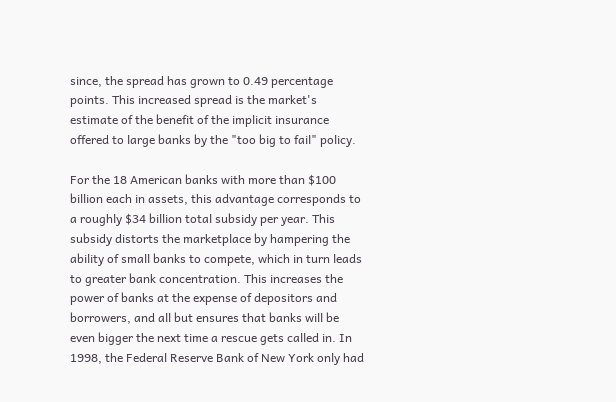since, the spread has grown to 0.49 percentage points. This increased spread is the market's estimate of the benefit of the implicit insurance offered to large banks by the "too big to fail" policy.

For the 18 American banks with more than $100 billion each in assets, this advantage corresponds to a roughly $34 billion total subsidy per year. This subsidy distorts the marketplace by hampering the ability of small banks to compete, which in turn leads to greater bank concentration. This increases the power of banks at the expense of depositors and borrowers, and all but ensures that banks will be even bigger the next time a rescue gets called in. In 1998, the Federal Reserve Bank of New York only had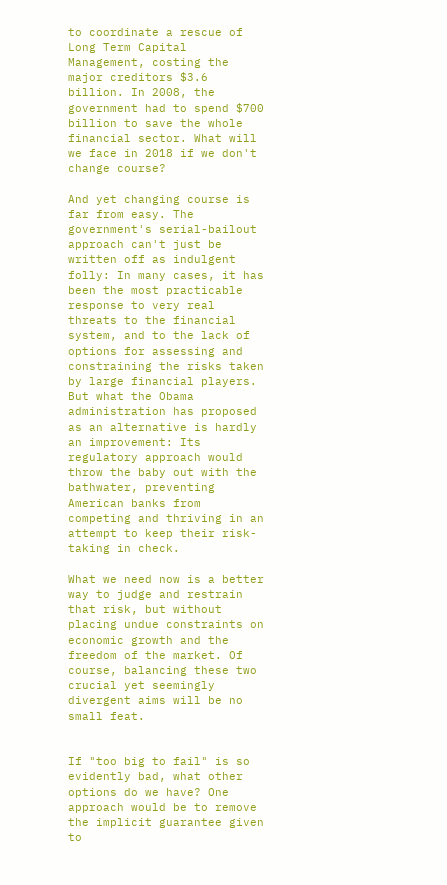to coordinate a rescue of Long Term Capital Management, costing the major creditors $3.6 billion. In 2008, the government had to spend $700 billion to save the whole financial sector. What will we face in 2018 if we don't change course?

And yet changing course is far from easy. The government's serial-bailout approach can't just be written off as indulgent folly: In many cases, it has been the most practicable response to very real threats to the financial system, and to the lack of options for assessing and constraining the risks taken by large financial players. But what the Obama administration has proposed as an alternative is hardly an improvement: Its regulatory approach would throw the baby out with the bathwater, preventing American banks from competing and thriving in an attempt to keep their risk-taking in check.

What we need now is a better way to judge and restrain that risk, but without placing undue constraints on economic growth and the freedom of the market. Of course, balancing these two crucial yet seemingly divergent aims will be no small feat.


If "too big to fail" is so evidently bad, what other options do we have? One approach would be to remove the implicit guarantee given to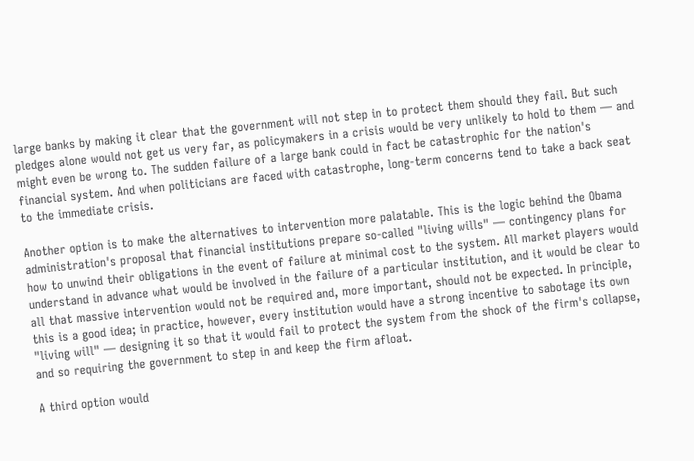large banks by making it clear that the government will not step in to protect them should they fail. But such pledges alone would not get us very far, as policymakers in a crisis would be very unlikely to hold to them — and might even be wrong to. The sudden failure of a large bank could in fact be catastrophic for the nation's financial system. And when politicians are faced with catastrophe, long-term concerns tend to take a back seat to the immediate crisis.

Another option is to make the alternatives to intervention more palatable. This is the logic behind the Obama administration's proposal that financial institutions prepare so-called "living wills" — contingency plans for how to unwind their obligations in the event of failure at minimal cost to the system. All market players would understand in advance what would be involved in the failure of a particular institution, and it would be clear to all that massive intervention would not be required and, more important, should not be expected. In principle, this is a good idea; in practice, however, every institution would have a strong incentive to sabotage its own "living will" — designing it so that it would fail to protect the system from the shock of the firm's collapse, and so requiring the government to step in and keep the firm afloat.

A third option would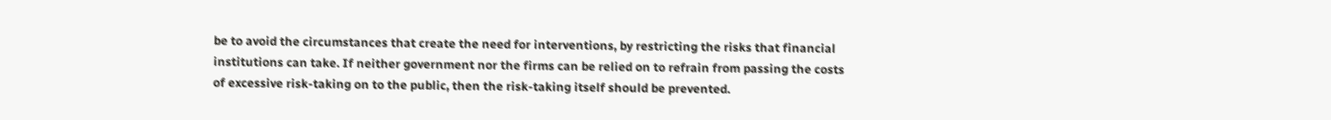be to avoid the circumstances that create the need for interventions, by restricting the risks that financial institutions can take. If neither government nor the firms can be relied on to refrain from passing the costs of excessive risk-taking on to the public, then the risk-taking itself should be prevented.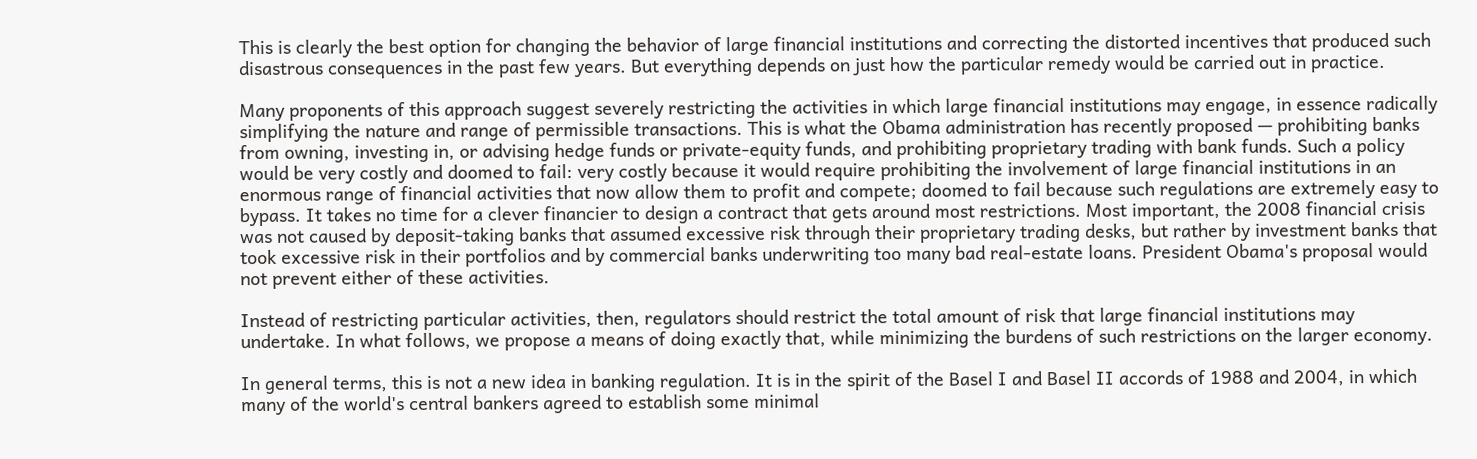This is clearly the best option for changing the behavior of large financial institutions and correcting the distorted incentives that produced such disastrous consequences in the past few years. But everything depends on just how the particular remedy would be carried out in practice.

Many proponents of this approach suggest severely restricting the activities in which large financial institutions may engage, in essence radically simplifying the nature and range of permissible transactions. This is what the Obama administration has recently proposed — prohibiting banks from owning, investing in, or advising hedge funds or private-equity funds, and prohibiting proprietary trading with bank funds. Such a policy would be very costly and doomed to fail: very costly because it would require prohibiting the involvement of large financial institutions in an enormous range of financial activities that now allow them to profit and compete; doomed to fail because such regulations are extremely easy to bypass. It takes no time for a clever financier to design a contract that gets around most restrictions. Most important, the 2008 financial crisis was not caused by deposit-taking banks that assumed excessive risk through their proprietary trading desks, but rather by investment banks that took excessive risk in their portfolios and by commercial banks underwriting too many bad real-estate loans. President Obama's proposal would not prevent either of these activities.

Instead of restricting particular activities, then, regulators should restrict the total amount of risk that large financial institutions may undertake. In what follows, we propose a means of doing exactly that, while minimizing the burdens of such restrictions on the larger economy.

In general terms, this is not a new idea in banking regulation. It is in the spirit of the Basel I and Basel II accords of 1988 and 2004, in which many of the world's central bankers agreed to establish some minimal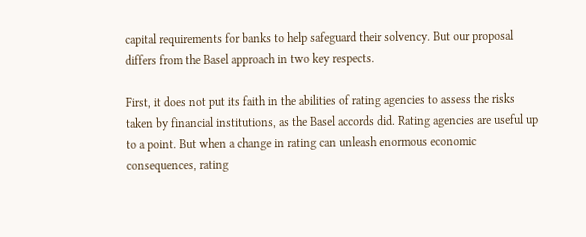capital requirements for banks to help safeguard their solvency. But our proposal differs from the Basel approach in two key respects.

First, it does not put its faith in the abilities of rating agencies to assess the risks taken by financial institutions, as the Basel accords did. Rating agencies are useful up to a point. But when a change in rating can unleash enormous economic consequences, rating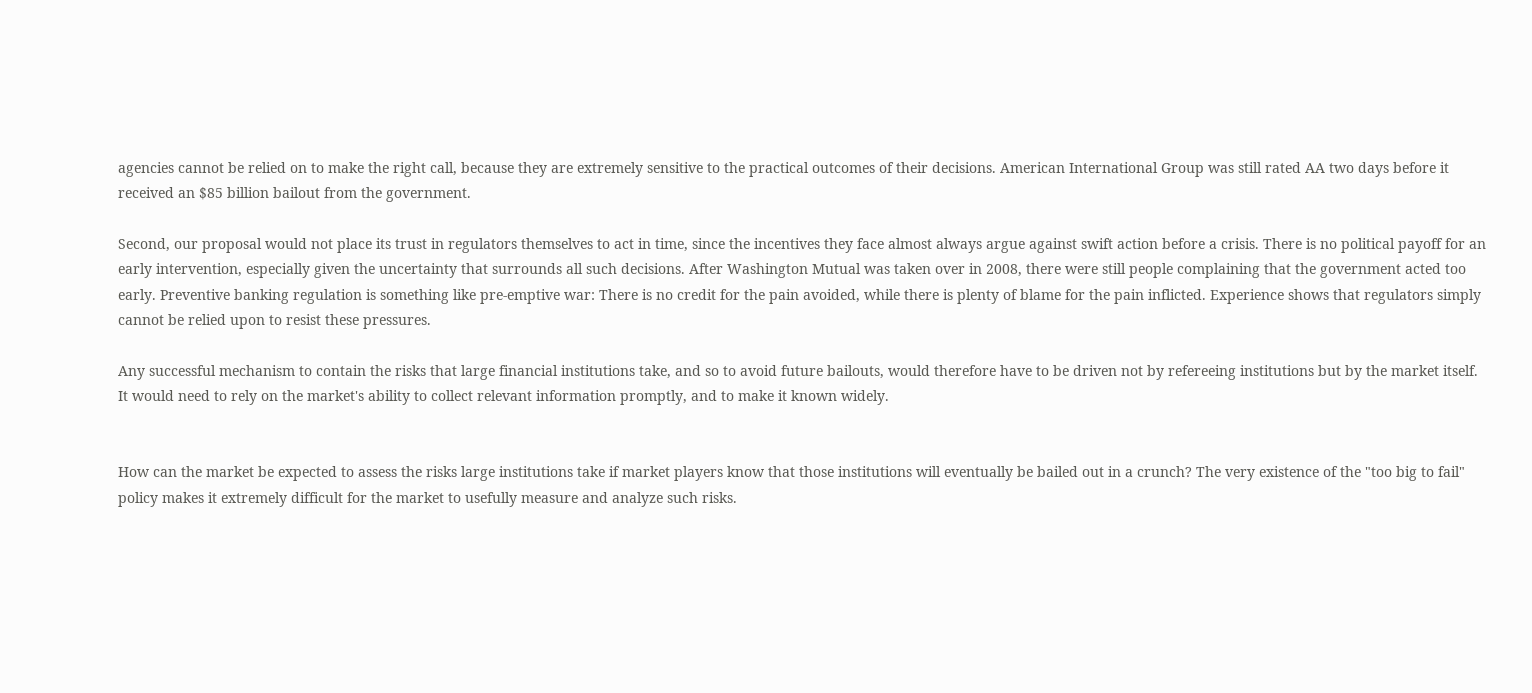agencies cannot be relied on to make the right call, because they are extremely sensitive to the practical outcomes of their decisions. American International Group was still rated AA two days before it received an $85 billion bailout from the government.

Second, our proposal would not place its trust in regulators themselves to act in time, since the incentives they face almost always argue against swift action before a crisis. There is no political payoff for an early intervention, especially given the uncertainty that surrounds all such decisions. After Washington Mutual was taken over in 2008, there were still people complaining that the government acted too early. Preventive banking regulation is something like pre-emptive war: There is no credit for the pain avoided, while there is plenty of blame for the pain inflicted. Experience shows that regulators simply cannot be relied upon to resist these pressures.

Any successful mechanism to contain the risks that large financial institutions take, and so to avoid future bailouts, would therefore have to be driven not by refereeing institutions but by the market itself. It would need to rely on the market's ability to collect relevant information promptly, and to make it known widely.


How can the market be expected to assess the risks large institutions take if market players know that those institutions will eventually be bailed out in a crunch? The very existence of the "too big to fail" policy makes it extremely difficult for the market to usefully measure and analyze such risks.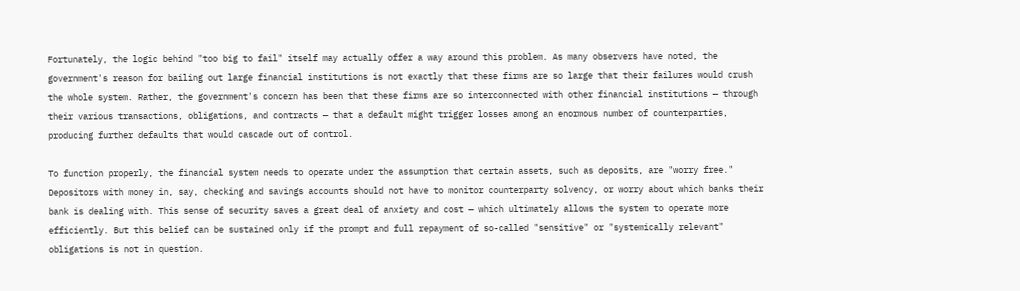Fortunately, the logic behind "too big to fail" itself may actually offer a way around this problem. As many observers have noted, the government's reason for bailing out large financial institutions is not exactly that these firms are so large that their failures would crush the whole system. Rather, the government's concern has been that these firms are so interconnected with other financial institutions — through their various transactions, obligations, and contracts — that a default might trigger losses among an enormous number of counterparties, producing further defaults that would cascade out of control.

To function properly, the financial system needs to operate under the assumption that certain assets, such as deposits, are "worry free." Depositors with money in, say, checking and savings accounts should not have to monitor counterparty solvency, or worry about which banks their bank is dealing with. This sense of security saves a great deal of anxiety and cost — which ultimately allows the system to operate more efficiently. But this belief can be sustained only if the prompt and full repayment of so-called "sensitive" or "systemically relevant" obligations is not in question.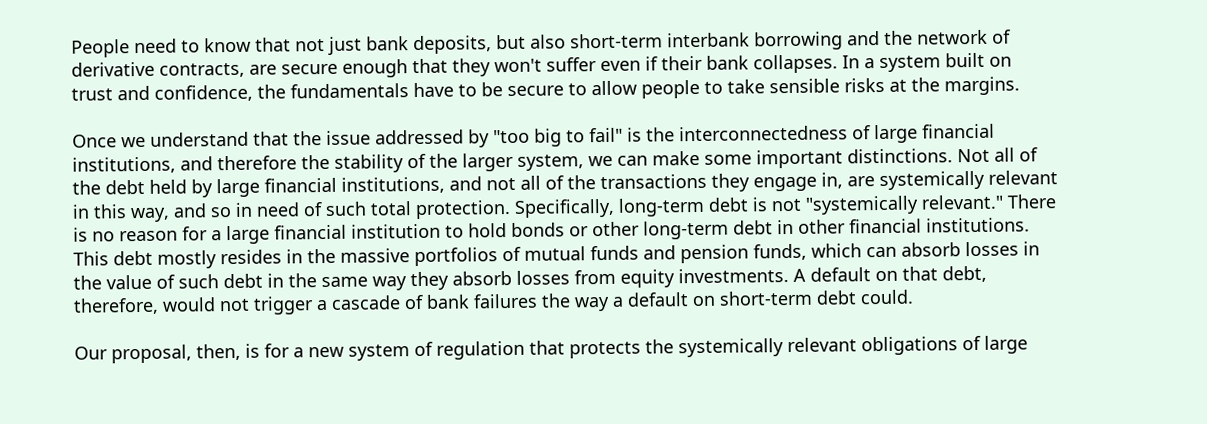People need to know that not just bank deposits, but also short-term interbank borrowing and the network of derivative contracts, are secure enough that they won't suffer even if their bank collapses. In a system built on trust and confidence, the fundamentals have to be secure to allow people to take sensible risks at the margins.

Once we understand that the issue addressed by "too big to fail" is the interconnectedness of large financial institutions, and therefore the stability of the larger system, we can make some important distinctions. Not all of the debt held by large financial institutions, and not all of the transactions they engage in, are systemically relevant in this way, and so in need of such total protection. Specifically, long-term debt is not "systemically relevant." There is no reason for a large financial institution to hold bonds or other long-term debt in other financial institutions. This debt mostly resides in the massive portfolios of mutual funds and pension funds, which can absorb losses in the value of such debt in the same way they absorb losses from equity investments. A default on that debt, therefore, would not trigger a cascade of bank failures the way a default on short-term debt could.

Our proposal, then, is for a new system of regulation that protects the systemically relevant obligations of large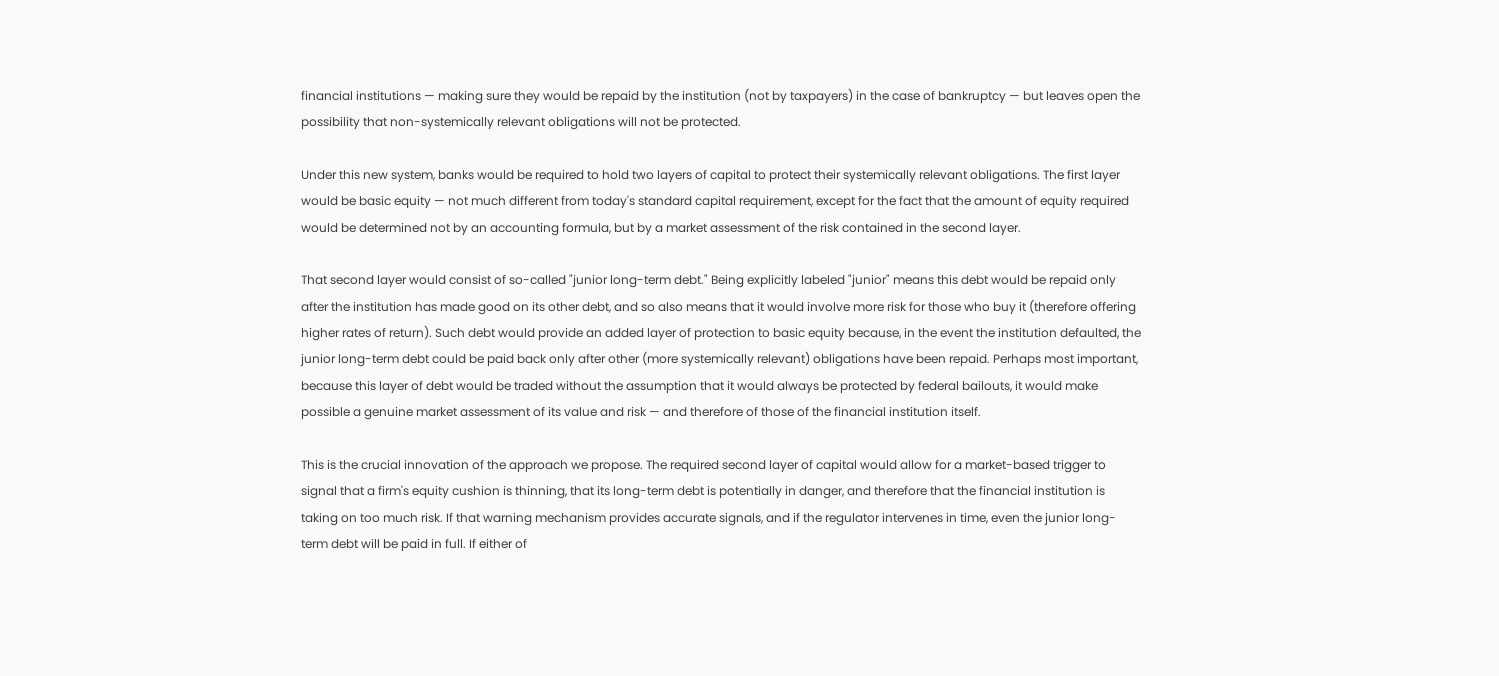financial institutions — making sure they would be repaid by the institution (not by taxpayers) in the case of bankruptcy — but leaves open the possibility that non-systemically relevant obligations will not be protected.

Under this new system, banks would be required to hold two layers of capital to protect their systemically relevant obligations. The first layer would be basic equity — not much different from today's standard capital requirement, except for the fact that the amount of equity required would be determined not by an accounting formula, but by a market assessment of the risk contained in the second layer.

That second layer would consist of so-called "junior long-term debt." Being explicitly labeled "junior" means this debt would be repaid only after the institution has made good on its other debt, and so also means that it would involve more risk for those who buy it (therefore offering higher rates of return). Such debt would provide an added layer of protection to basic equity because, in the event the institution defaulted, the junior long-term debt could be paid back only after other (more systemically relevant) obligations have been repaid. Perhaps most important, because this layer of debt would be traded without the assumption that it would always be protected by federal bailouts, it would make possible a genuine market assessment of its value and risk — and therefore of those of the financial institution itself.

This is the crucial innovation of the approach we propose. The required second layer of capital would allow for a market-based trigger to signal that a firm's equity cushion is thinning, that its long-term debt is potentially in danger, and therefore that the financial institution is taking on too much risk. If that warning mechanism provides accurate signals, and if the regulator intervenes in time, even the junior long-term debt will be paid in full. If either of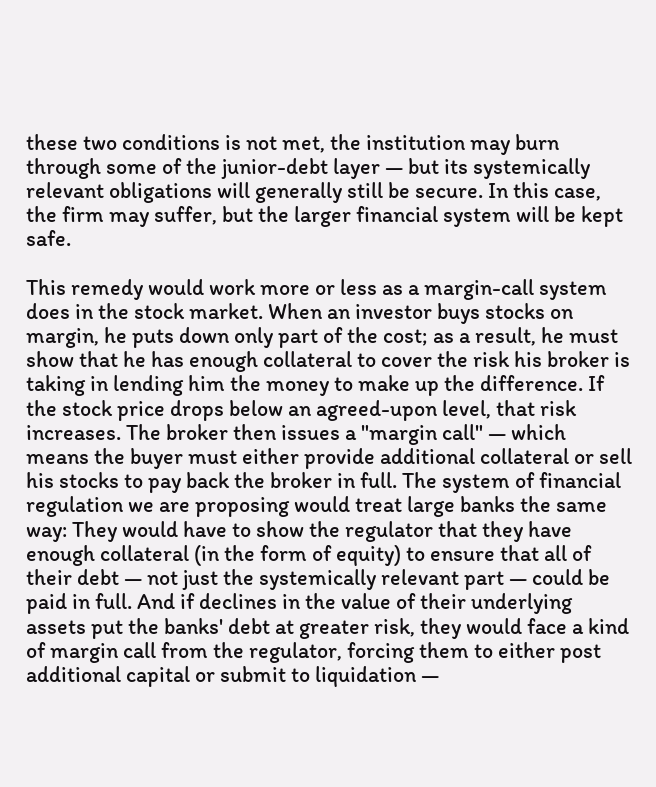these two conditions is not met, the institution may burn through some of the junior-debt layer — but its systemically relevant obligations will generally still be secure. In this case, the firm may suffer, but the larger financial system will be kept safe.

This remedy would work more or less as a margin-call system does in the stock market. When an investor buys stocks on margin, he puts down only part of the cost; as a result, he must show that he has enough collateral to cover the risk his broker is taking in lending him the money to make up the difference. If the stock price drops below an agreed-upon level, that risk increases. The broker then issues a "margin call" — which means the buyer must either provide additional collateral or sell his stocks to pay back the broker in full. The system of financial regulation we are proposing would treat large banks the same way: They would have to show the regulator that they have enough collateral (in the form of equity) to ensure that all of their debt — not just the systemically relevant part — could be paid in full. And if declines in the value of their underlying assets put the banks' debt at greater risk, they would face a kind of margin call from the regulator, forcing them to either post additional capital or submit to liquidation —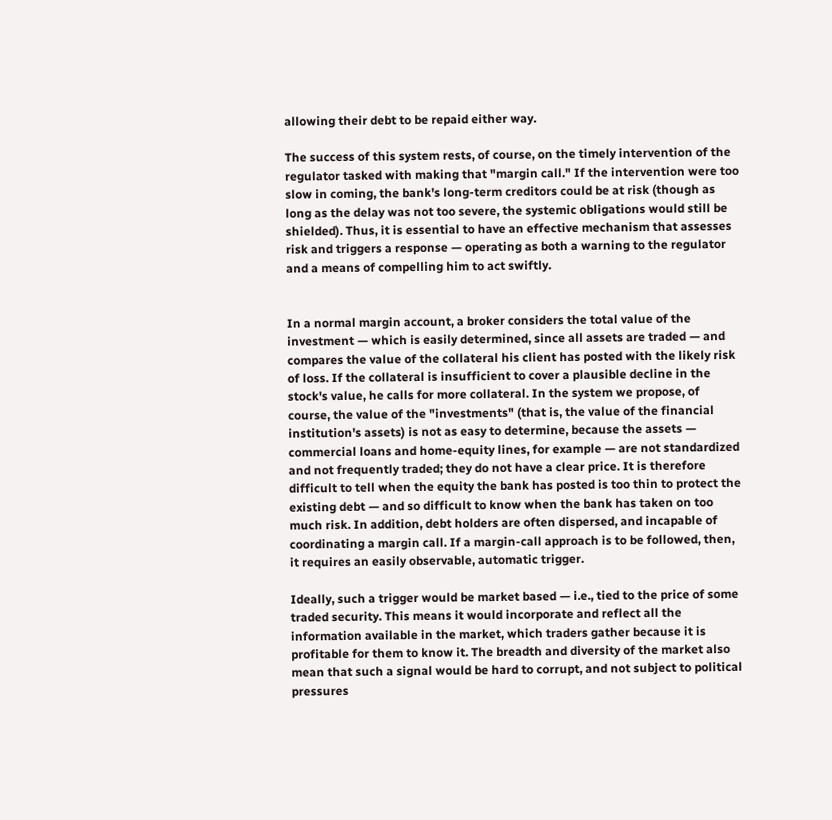allowing their debt to be repaid either way.

The success of this system rests, of course, on the timely intervention of the regulator tasked with making that "margin call." If the intervention were too slow in coming, the bank's long-term creditors could be at risk (though as long as the delay was not too severe, the systemic obligations would still be shielded). Thus, it is essential to have an effective mechanism that assesses risk and triggers a response — operating as both a warning to the regulator and a means of compelling him to act swiftly.


In a normal margin account, a broker considers the total value of the investment — which is easily determined, since all assets are traded — and compares the value of the collateral his client has posted with the likely risk of loss. If the collateral is insufficient to cover a plausible decline in the stock's value, he calls for more collateral. In the system we propose, of course, the value of the "investments" (that is, the value of the financial institution's assets) is not as easy to determine, because the assets — commercial loans and home-equity lines, for example — are not standardized and not frequently traded; they do not have a clear price. It is therefore difficult to tell when the equity the bank has posted is too thin to protect the existing debt — and so difficult to know when the bank has taken on too much risk. In addition, debt holders are often dispersed, and incapable of coordinating a margin call. If a margin-call approach is to be followed, then, it requires an easily observable, automatic trigger.

Ideally, such a trigger would be market based — i.e., tied to the price of some traded security. This means it would incorporate and reflect all the information available in the market, which traders gather because it is profitable for them to know it. The breadth and diversity of the market also mean that such a signal would be hard to corrupt, and not subject to political pressures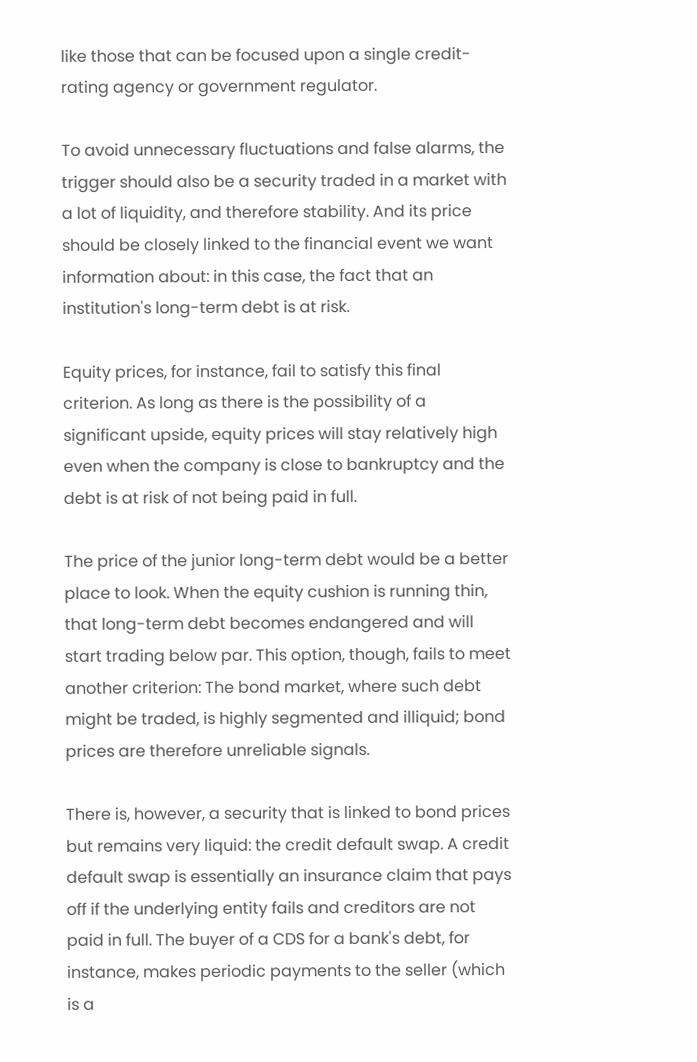like those that can be focused upon a single credit-rating agency or government regulator.

To avoid unnecessary fluctuations and false alarms, the trigger should also be a security traded in a market with a lot of liquidity, and therefore stability. And its price should be closely linked to the financial event we want information about: in this case, the fact that an institution's long-term debt is at risk.

Equity prices, for instance, fail to satisfy this final criterion. As long as there is the possibility of a significant upside, equity prices will stay relatively high even when the company is close to bankruptcy and the debt is at risk of not being paid in full.

The price of the junior long-term debt would be a better place to look. When the equity cushion is running thin, that long-term debt becomes endangered and will start trading below par. This option, though, fails to meet another criterion: The bond market, where such debt might be traded, is highly segmented and illiquid; bond prices are therefore unreliable signals.

There is, however, a security that is linked to bond prices but remains very liquid: the credit default swap. A credit default swap is essentially an insurance claim that pays off if the underlying entity fails and creditors are not paid in full. The buyer of a CDS for a bank's debt, for instance, makes periodic payments to the seller (which is a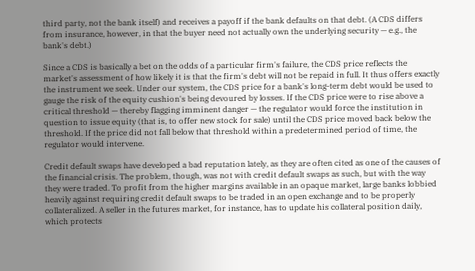third party, not the bank itself) and receives a payoff if the bank defaults on that debt. (A CDS differs from insurance, however, in that the buyer need not actually own the underlying security — e.g., the bank's debt.)

Since a CDS is basically a bet on the odds of a particular firm's failure, the CDS price reflects the market's assessment of how likely it is that the firm's debt will not be repaid in full. It thus offers exactly the instrument we seek. Under our system, the CDS price for a bank's long-term debt would be used to gauge the risk of the equity cushion's being devoured by losses. If the CDS price were to rise above a critical threshold — thereby flagging imminent danger — the regulator would force the institution in question to issue equity (that is, to offer new stock for sale) until the CDS price moved back below the threshold. If the price did not fall below that threshold within a predetermined period of time, the regulator would intervene.

Credit default swaps have developed a bad reputation lately, as they are often cited as one of the causes of the financial crisis. The problem, though, was not with credit default swaps as such, but with the way they were traded. To profit from the higher margins available in an opaque market, large banks lobbied heavily against requiring credit default swaps to be traded in an open exchange and to be properly collateralized. A seller in the futures market, for instance, has to update his collateral position daily, which protects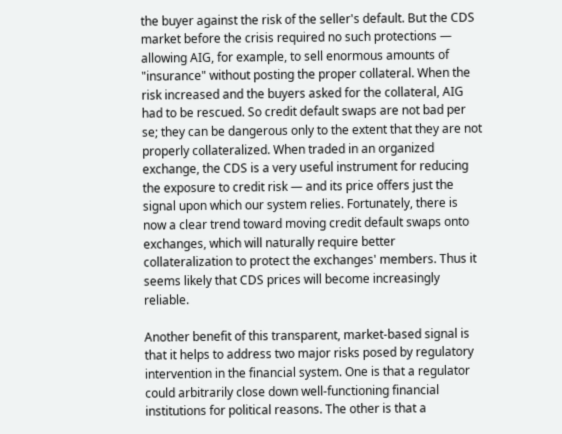the buyer against the risk of the seller's default. But the CDS market before the crisis required no such protections — allowing AIG, for example, to sell enormous amounts of "insurance" without posting the proper collateral. When the risk increased and the buyers asked for the collateral, AIG had to be rescued. So credit default swaps are not bad per se; they can be dangerous only to the extent that they are not properly collateralized. When traded in an organized exchange, the CDS is a very useful instrument for reducing the exposure to credit risk — and its price offers just the signal upon which our system relies. Fortunately, there is now a clear trend toward moving credit default swaps onto exchanges, which will naturally require better collateralization to protect the exchanges' members. Thus it seems likely that CDS prices will become increasingly reliable.

Another benefit of this transparent, market-based signal is that it helps to address two major risks posed by regulatory intervention in the financial system. One is that a regulator could arbitrarily close down well-functioning financial institutions for political reasons. The other is that a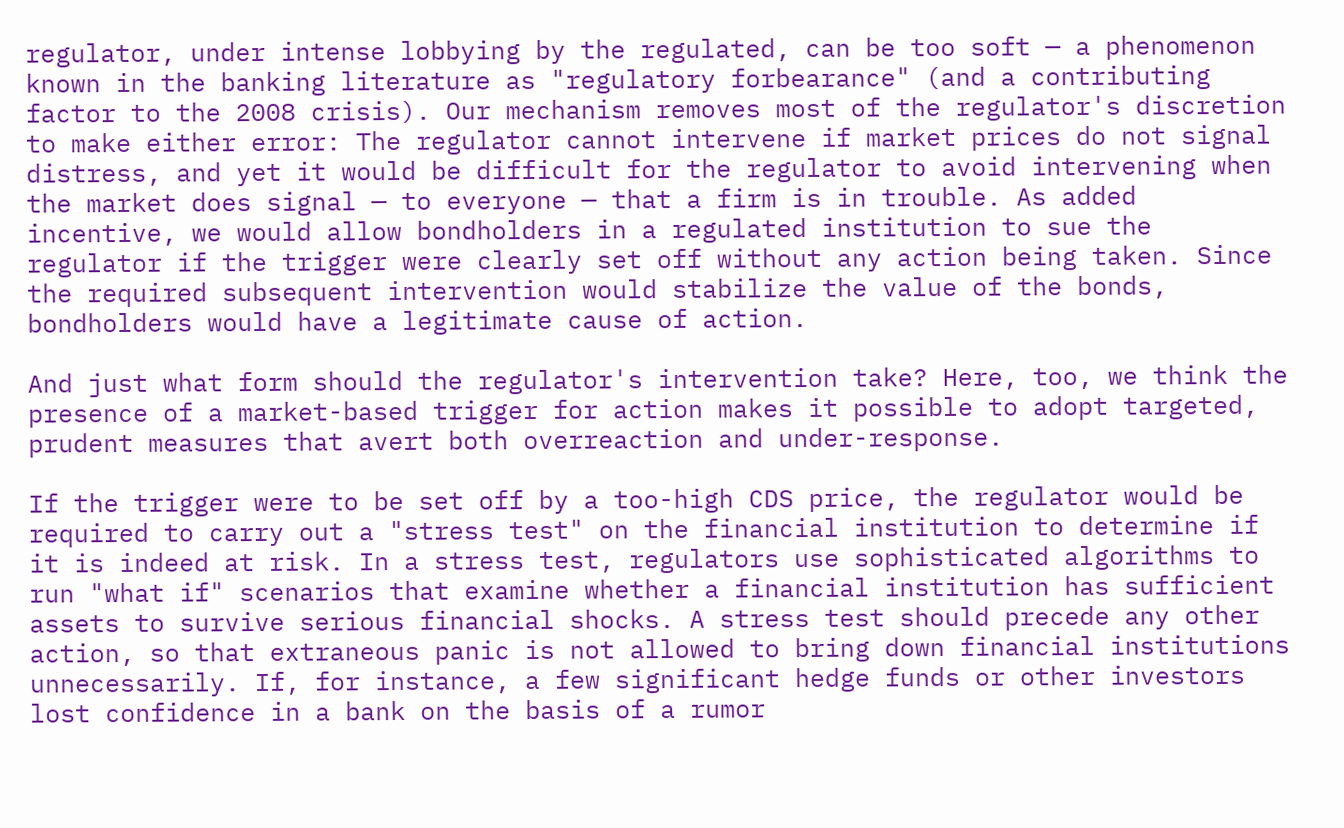regulator, under intense lobbying by the regulated, can be too soft — a phenomenon known in the banking literature as "regulatory forbearance" (and a contributing factor to the 2008 crisis). Our mechanism removes most of the regulator's discretion to make either error: The regulator cannot intervene if market prices do not signal distress, and yet it would be difficult for the regulator to avoid intervening when the market does signal — to everyone — that a firm is in trouble. As added incentive, we would allow bondholders in a regulated institution to sue the regulator if the trigger were clearly set off without any action being taken. Since the required subsequent intervention would stabilize the value of the bonds, bondholders would have a legitimate cause of action.

And just what form should the regulator's intervention take? Here, too, we think the presence of a market-based trigger for action makes it possible to adopt targeted, prudent measures that avert both overreaction and under-response.

If the trigger were to be set off by a too-high CDS price, the regulator would be required to carry out a "stress test" on the financial institution to determine if it is indeed at risk. In a stress test, regulators use sophisticated algorithms to run "what if" scenarios that examine whether a financial institution has sufficient assets to survive serious financial shocks. A stress test should precede any other action, so that extraneous panic is not allowed to bring down financial institutions unnecessarily. If, for instance, a few significant hedge funds or other investors lost confidence in a bank on the basis of a rumor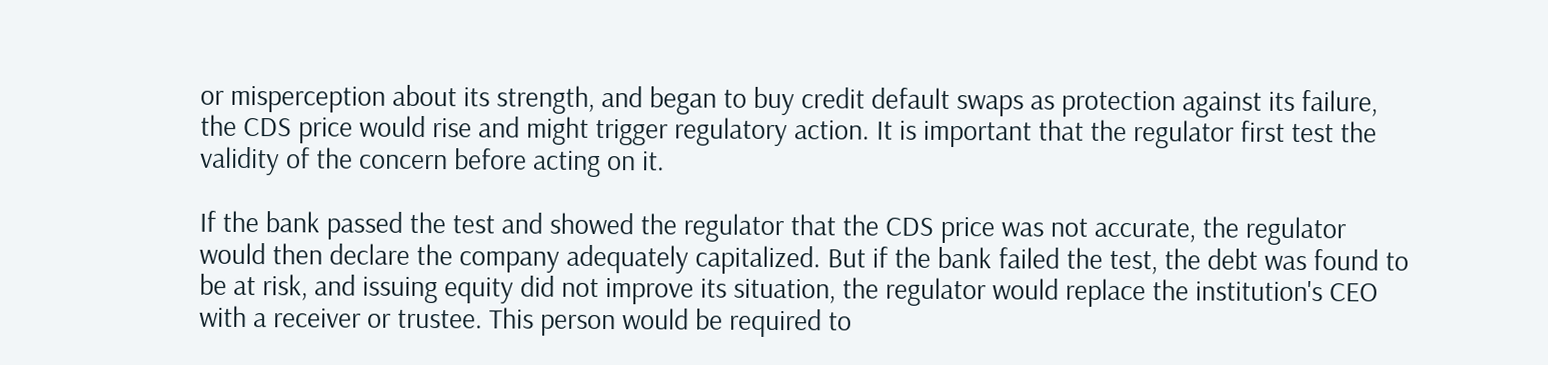or misperception about its strength, and began to buy credit default swaps as protection against its failure, the CDS price would rise and might trigger regulatory action. It is important that the regulator first test the validity of the concern before acting on it.

If the bank passed the test and showed the regulator that the CDS price was not accurate, the regulator would then declare the company adequately capitalized. But if the bank failed the test, the debt was found to be at risk, and issuing equity did not improve its situation, the regulator would replace the institution's CEO with a receiver or trustee. This person would be required to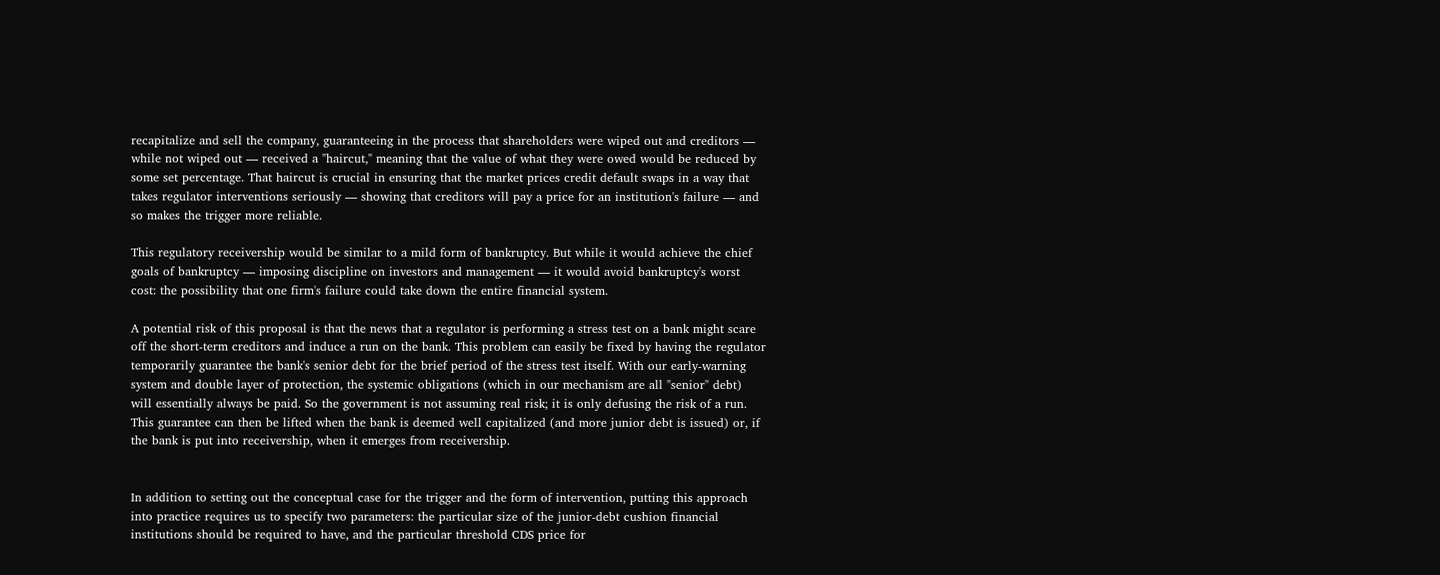recapitalize and sell the company, guaranteeing in the process that shareholders were wiped out and creditors — while not wiped out — received a "haircut," meaning that the value of what they were owed would be reduced by some set percentage. That haircut is crucial in ensuring that the market prices credit default swaps in a way that takes regulator interventions seriously — showing that creditors will pay a price for an institution's failure — and so makes the trigger more reliable.

This regulatory receivership would be similar to a mild form of bankruptcy. But while it would achieve the chief goals of bankruptcy — imposing discipline on investors and management — it would avoid bankruptcy's worst cost: the possibility that one firm's failure could take down the entire financial system.

A potential risk of this proposal is that the news that a regulator is performing a stress test on a bank might scare off the short-term creditors and induce a run on the bank. This problem can easily be fixed by having the regulator temporarily guarantee the bank's senior debt for the brief period of the stress test itself. With our early-warning system and double layer of protection, the systemic obligations (which in our mechanism are all "senior" debt) will essentially always be paid. So the government is not assuming real risk; it is only defusing the risk of a run. This guarantee can then be lifted when the bank is deemed well capitalized (and more junior debt is issued) or, if the bank is put into receivership, when it emerges from receivership.


In addition to setting out the conceptual case for the trigger and the form of intervention, putting this approach into practice requires us to specify two parameters: the particular size of the junior-debt cushion financial institutions should be required to have, and the particular threshold CDS price for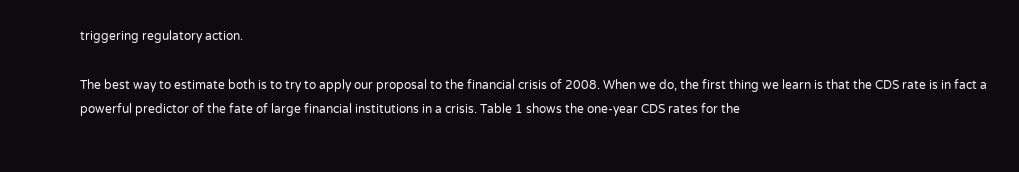triggering regulatory action.

The best way to estimate both is to try to apply our proposal to the financial crisis of 2008. When we do, the first thing we learn is that the CDS rate is in fact a powerful predictor of the fate of large financial institutions in a crisis. Table 1 shows the one-year CDS rates for the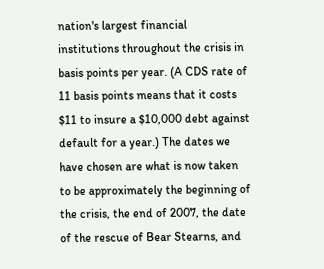nation's largest financial institutions throughout the crisis in basis points per year. (A CDS rate of 11 basis points means that it costs $11 to insure a $10,000 debt against default for a year.) The dates we have chosen are what is now taken to be approximately the beginning of the crisis, the end of 2007, the date of the rescue of Bear Stearns, and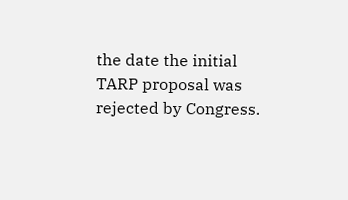the date the initial TARP proposal was rejected by Congress.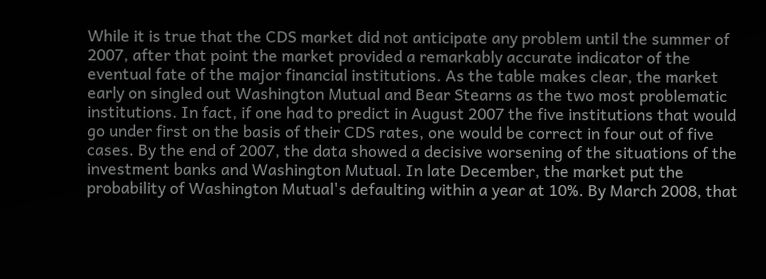While it is true that the CDS market did not anticipate any problem until the summer of 2007, after that point the market provided a remarkably accurate indicator of the eventual fate of the major financial institutions. As the table makes clear, the market early on singled out Washington Mutual and Bear Stearns as the two most problematic institutions. In fact, if one had to predict in August 2007 the five institutions that would go under first on the basis of their CDS rates, one would be correct in four out of five cases. By the end of 2007, the data showed a decisive worsening of the situations of the investment banks and Washington Mutual. In late December, the market put the probability of Washington Mutual's defaulting within a year at 10%. By March 2008, that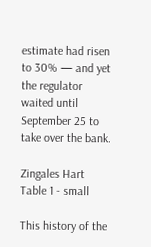estimate had risen to 30% — and yet the regulator waited until September 25 to take over the bank.

Zingales Hart Table 1 - small

This history of the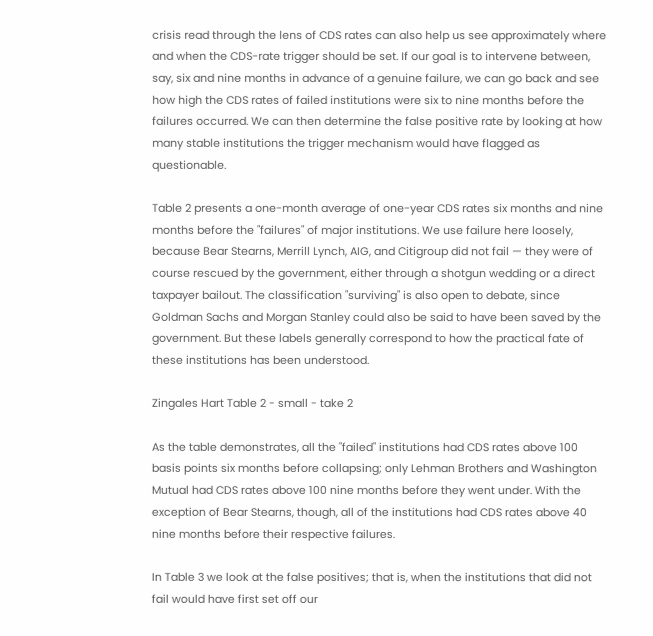crisis read through the lens of CDS rates can also help us see approximately where and when the CDS-rate trigger should be set. If our goal is to intervene between, say, six and nine months in advance of a genuine failure, we can go back and see how high the CDS rates of failed institutions were six to nine months before the failures occurred. We can then determine the false positive rate by looking at how many stable institutions the trigger mechanism would have flagged as questionable.

Table 2 presents a one-month average of one-year CDS rates six months and nine months before the "failures" of major institutions. We use failure here loosely, because Bear Stearns, Merrill Lynch, AIG, and Citigroup did not fail — they were of course rescued by the government, either through a shotgun wedding or a direct taxpayer bailout. The classification "surviving" is also open to debate, since Goldman Sachs and Morgan Stanley could also be said to have been saved by the government. But these labels generally correspond to how the practical fate of these institutions has been understood.

Zingales Hart Table 2 - small - take 2

As the table demonstrates, all the "failed" institutions had CDS rates above 100 basis points six months before collapsing; only Lehman Brothers and Washington Mutual had CDS rates above 100 nine months before they went under. With the exception of Bear Stearns, though, all of the institutions had CDS rates above 40 nine months before their respective failures.

In Table 3 we look at the false positives; that is, when the institutions that did not fail would have first set off our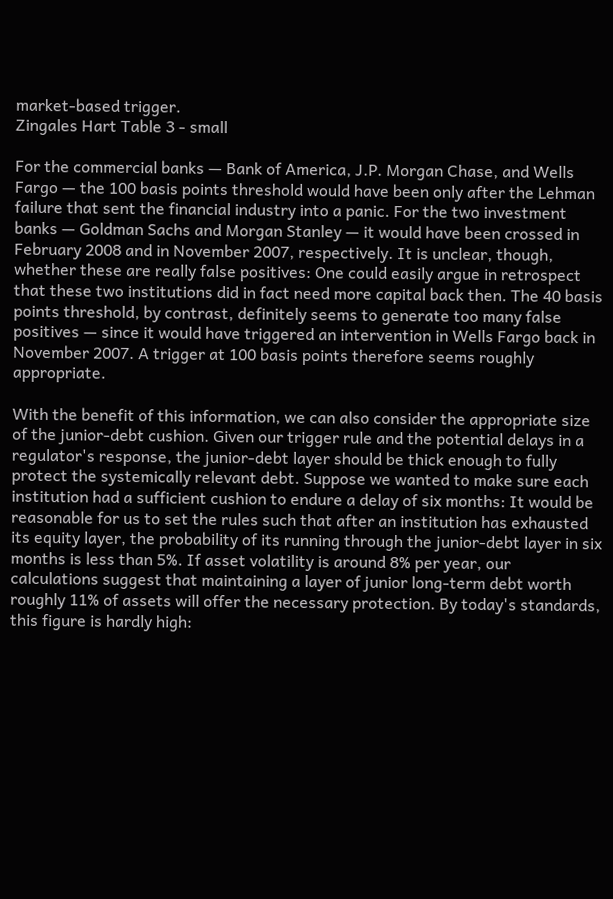market-based trigger.
Zingales Hart Table 3 - small

For the commercial banks — Bank of America, J.P. Morgan Chase, and Wells Fargo — the 100 basis points threshold would have been only after the Lehman failure that sent the financial industry into a panic. For the two investment banks — Goldman Sachs and Morgan Stanley — it would have been crossed in February 2008 and in November 2007, respectively. It is unclear, though, whether these are really false positives: One could easily argue in retrospect that these two institutions did in fact need more capital back then. The 40 basis points threshold, by contrast, definitely seems to generate too many false positives — since it would have triggered an intervention in Wells Fargo back in November 2007. A trigger at 100 basis points therefore seems roughly appropriate.

With the benefit of this information, we can also consider the appropriate size of the junior-debt cushion. Given our trigger rule and the potential delays in a regulator's response, the junior-debt layer should be thick enough to fully protect the systemically relevant debt. Suppose we wanted to make sure each institution had a sufficient cushion to endure a delay of six months: It would be reasonable for us to set the rules such that after an institution has exhausted its equity layer, the probability of its running through the junior-debt layer in six months is less than 5%. If asset volatility is around 8% per year, our calculations suggest that maintaining a layer of junior long-term debt worth roughly 11% of assets will offer the necessary protection. By today's standards, this figure is hardly high: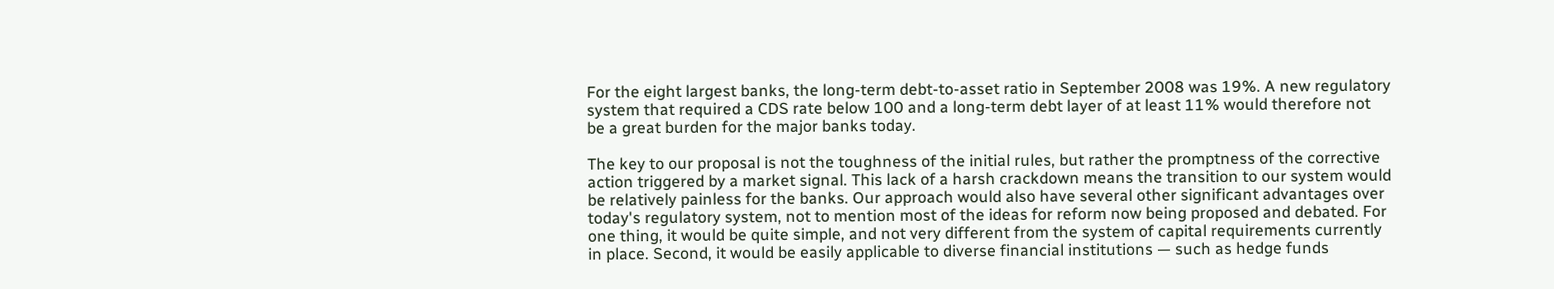For the eight largest banks, the long-term debt-to-asset ratio in September 2008 was 19%. A new regulatory system that required a CDS rate below 100 and a long-term debt layer of at least 11% would therefore not be a great burden for the major banks today.

The key to our proposal is not the toughness of the initial rules, but rather the promptness of the corrective action triggered by a market signal. This lack of a harsh crackdown means the transition to our system would be relatively painless for the banks. Our approach would also have several other significant advantages over today's regulatory system, not to mention most of the ideas for reform now being proposed and debated. For one thing, it would be quite simple, and not very different from the system of capital requirements currently in place. Second, it would be easily applicable to diverse financial institutions — such as hedge funds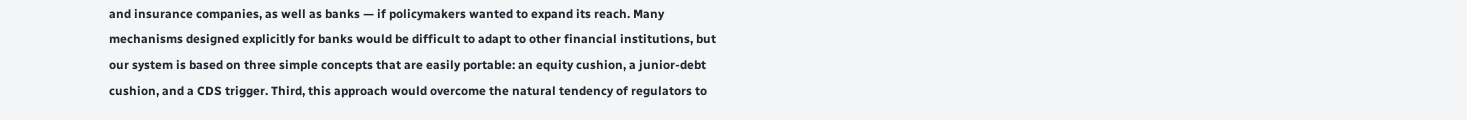and insurance companies, as well as banks — if policymakers wanted to expand its reach. Many mechanisms designed explicitly for banks would be difficult to adapt to other financial institutions, but our system is based on three simple concepts that are easily portable: an equity cushion, a junior-debt cushion, and a CDS trigger. Third, this approach would overcome the natural tendency of regulators to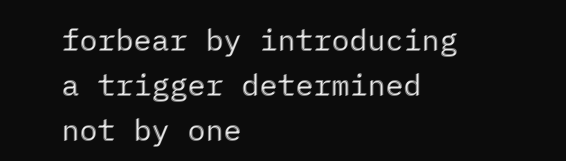forbear by introducing a trigger determined not by one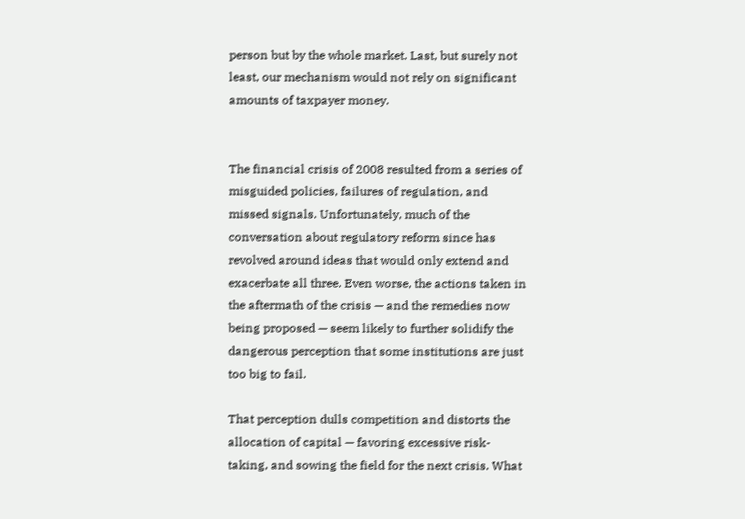person but by the whole market. Last, but surely not least, our mechanism would not rely on significant amounts of taxpayer money.


The financial crisis of 2008 resulted from a series of misguided policies, failures of regulation, and missed signals. Unfortunately, much of the conversation about regulatory reform since has revolved around ideas that would only extend and exacerbate all three. Even worse, the actions taken in the aftermath of the crisis — and the remedies now being proposed — seem likely to further solidify the dangerous perception that some institutions are just too big to fail.

That perception dulls competition and distorts the allocation of capital — favoring excessive risk-taking, and sowing the field for the next crisis. What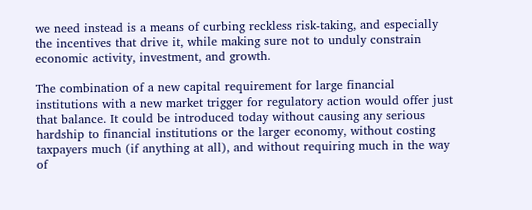we need instead is a means of curbing reckless risk-taking, and especially the incentives that drive it, while making sure not to unduly constrain economic activity, investment, and growth.

The combination of a new capital requirement for large financial institutions with a new market trigger for regulatory action would offer just that balance. It could be introduced today without causing any serious hardship to financial institutions or the larger economy, without costing taxpayers much (if anything at all), and without requiring much in the way of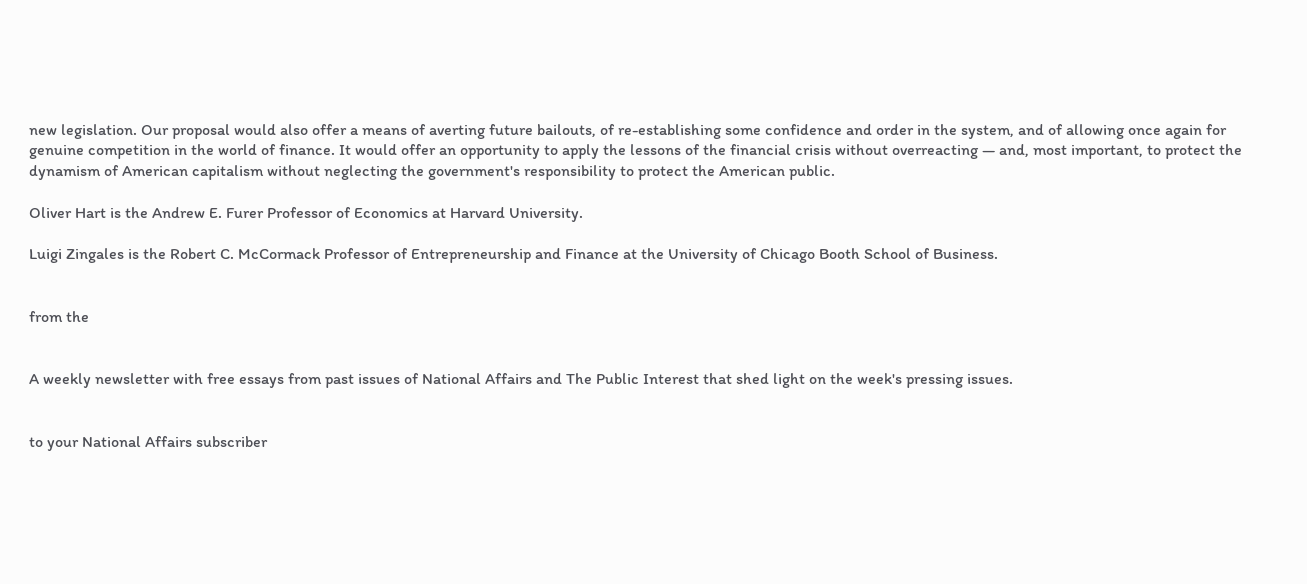new legislation. Our proposal would also offer a means of averting future bailouts, of re-establishing some confidence and order in the system, and of allowing once again for genuine competition in the world of finance. It would offer an opportunity to apply the lessons of the financial crisis without overreacting — and, most important, to protect the dynamism of American capitalism without neglecting the government's responsibility to protect the American public.

Oliver Hart is the Andrew E. Furer Professor of Economics at Harvard University.

Luigi Zingales is the Robert C. McCormack Professor of Entrepreneurship and Finance at the University of Chicago Booth School of Business.


from the


A weekly newsletter with free essays from past issues of National Affairs and The Public Interest that shed light on the week's pressing issues.


to your National Affairs subscriber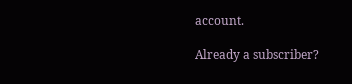account.

Already a subscriber?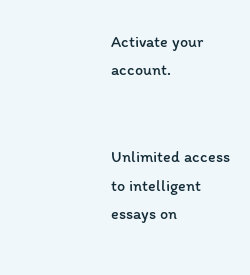Activate your account.


Unlimited access to intelligent essays on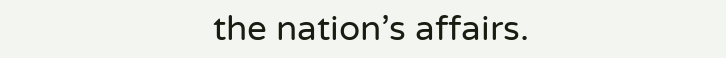the nation’s affairs.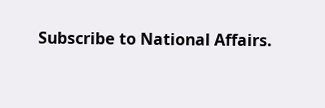Subscribe to National Affairs.